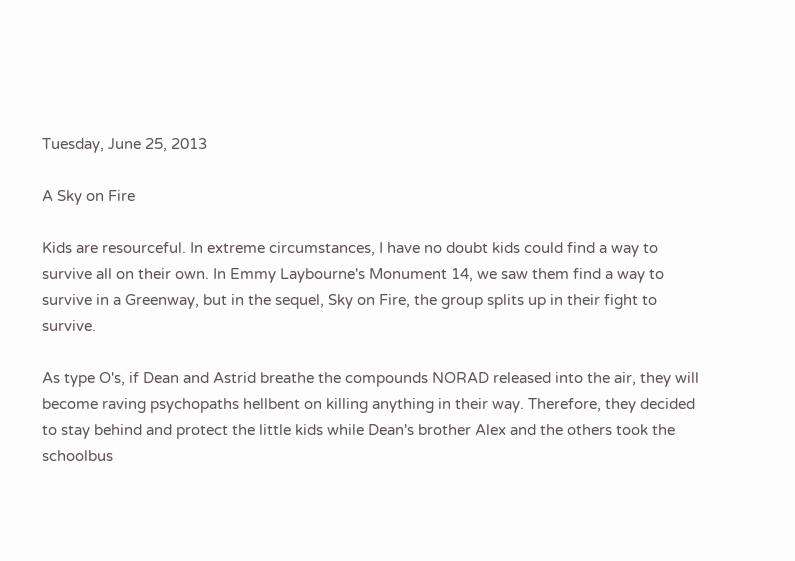Tuesday, June 25, 2013

A Sky on Fire

Kids are resourceful. In extreme circumstances, I have no doubt kids could find a way to survive all on their own. In Emmy Laybourne's Monument 14, we saw them find a way to survive in a Greenway, but in the sequel, Sky on Fire, the group splits up in their fight to survive.

As type O's, if Dean and Astrid breathe the compounds NORAD released into the air, they will become raving psychopaths hellbent on killing anything in their way. Therefore, they decided to stay behind and protect the little kids while Dean's brother Alex and the others took the schoolbus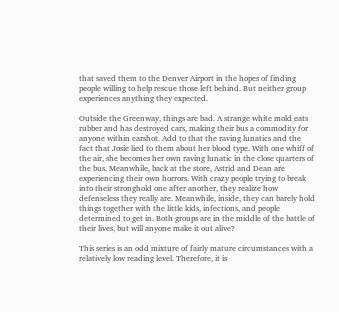that saved them to the Denver Airport in the hopes of finding people willing to help rescue those left behind. But neither group experiences anything they expected.

Outside the Greenway, things are bad. A strange white mold eats rubber and has destroyed cars, making their bus a commodity for anyone within earshot. Add to that the raving lunatics and the fact that Josie lied to them about her blood type. With one whiff of the air, she becomes her own raving lunatic in the close quarters of the bus. Meanwhile, back at the store, Astrid and Dean are experiencing their own horrors. With crazy people trying to break into their stronghold one after another, they realize how defenseless they really are. Meanwhile, inside, they can barely hold things together with the little kids, infections, and people determined to get in. Both groups are in the middle of the battle of their lives, but will anyone make it out alive?

This series is an odd mixture of fairly mature circumstances with a relatively low reading level. Therefore, it is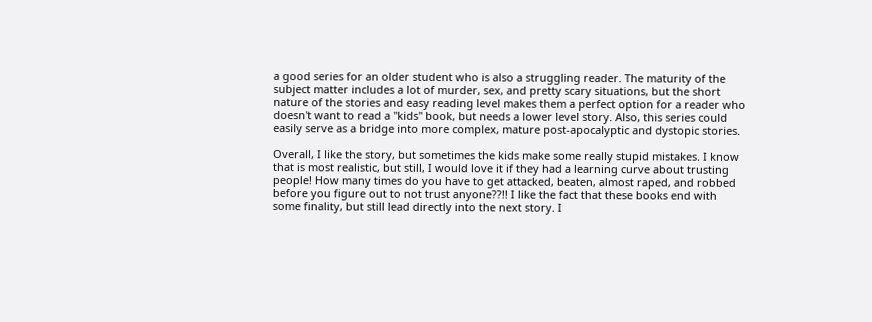a good series for an older student who is also a struggling reader. The maturity of the subject matter includes a lot of murder, sex, and pretty scary situations, but the short nature of the stories and easy reading level makes them a perfect option for a reader who doesn't want to read a "kids" book, but needs a lower level story. Also, this series could easily serve as a bridge into more complex, mature post-apocalyptic and dystopic stories.

Overall, I like the story, but sometimes the kids make some really stupid mistakes. I know that is most realistic, but still, I would love it if they had a learning curve about trusting people! How many times do you have to get attacked, beaten, almost raped, and robbed before you figure out to not trust anyone??!! I like the fact that these books end with some finality, but still lead directly into the next story. I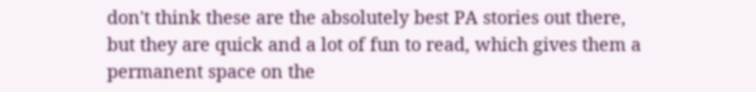don't think these are the absolutely best PA stories out there, but they are quick and a lot of fun to read, which gives them a permanent space on the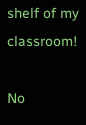shelf of my classroom!

No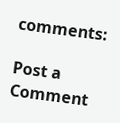comments:

Post a Comment